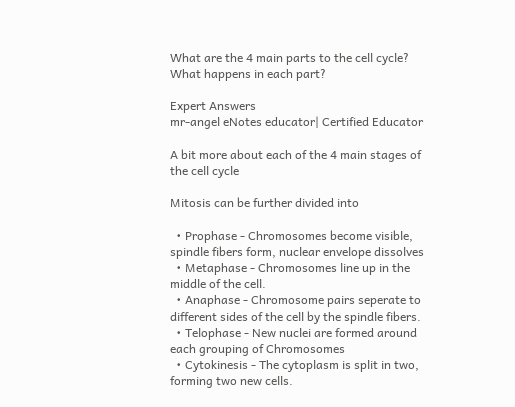What are the 4 main parts to the cell cycle? What happens in each part?

Expert Answers
mr-angel eNotes educator| Certified Educator

A bit more about each of the 4 main stages of the cell cycle

Mitosis can be further divided into

  • Prophase - Chromosomes become visible, spindle fibers form, nuclear envelope dissolves
  • Metaphase - Chromosomes line up in the middle of the cell.
  • Anaphase - Chromosome pairs seperate to different sides of the cell by the spindle fibers.
  • Telophase - New nuclei are formed around each grouping of Chromosomes
  • Cytokinesis - The cytoplasm is split in two, forming two new cells.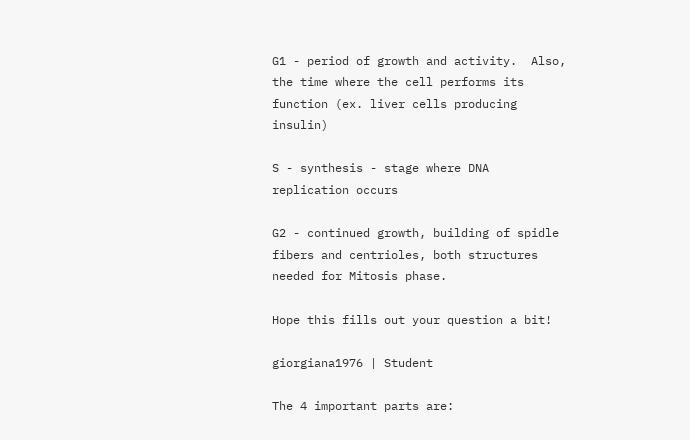G1 - period of growth and activity.  Also, the time where the cell performs its function (ex. liver cells producing insulin)

S - synthesis - stage where DNA replication occurs

G2 - continued growth, building of spidle fibers and centrioles, both structures needed for Mitosis phase.

Hope this fills out your question a bit!

giorgiana1976 | Student

The 4 important parts are: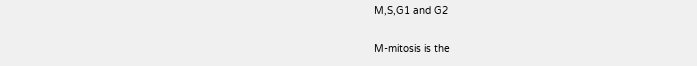M,S,G1 and G2

M-mitosis is the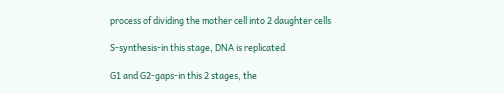process of dividing the mother cell into 2 daughter cells

S-synthesis-in this stage, DNA is replicated

G1 and G2-gaps-in this 2 stages, the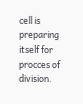cell is preparing itself for procces of division.